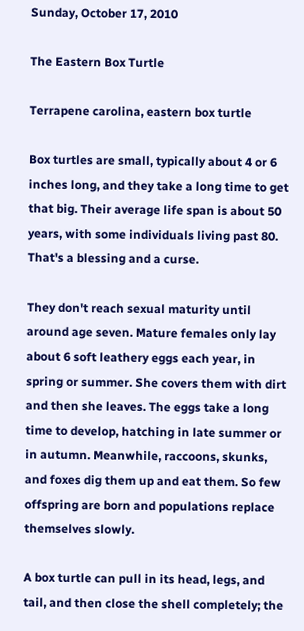Sunday, October 17, 2010

The Eastern Box Turtle

Terrapene carolina, eastern box turtle

Box turtles are small, typically about 4 or 6 inches long, and they take a long time to get that big. Their average life span is about 50 years, with some individuals living past 80. That's a blessing and a curse.

They don't reach sexual maturity until around age seven. Mature females only lay about 6 soft leathery eggs each year, in spring or summer. She covers them with dirt and then she leaves. The eggs take a long time to develop, hatching in late summer or in autumn. Meanwhile, raccoons, skunks, and foxes dig them up and eat them. So few offspring are born and populations replace themselves slowly.

A box turtle can pull in its head, legs, and tail, and then close the shell completely; the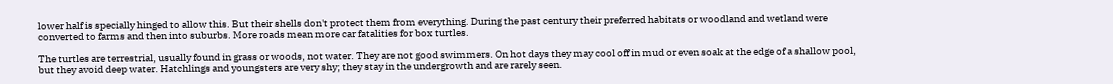lower half is specially hinged to allow this. But their shells don't protect them from everything. During the past century their preferred habitats or woodland and wetland were converted to farms and then into suburbs. More roads mean more car fatalities for box turtles.

The turtles are terrestrial, usually found in grass or woods, not water. They are not good swimmers. On hot days they may cool off in mud or even soak at the edge of a shallow pool, but they avoid deep water. Hatchlings and youngsters are very shy; they stay in the undergrowth and are rarely seen.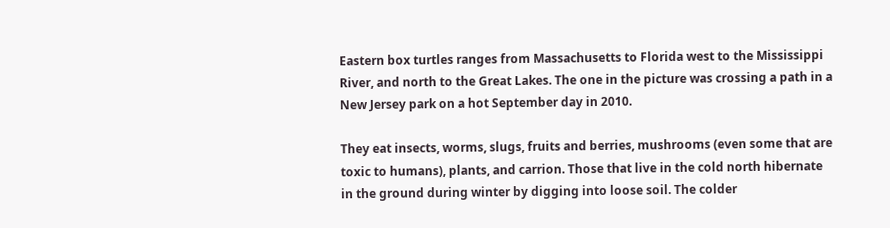Eastern box turtles ranges from Massachusetts to Florida west to the Mississippi River, and north to the Great Lakes. The one in the picture was crossing a path in a New Jersey park on a hot September day in 2010.

They eat insects, worms, slugs, fruits and berries, mushrooms (even some that are toxic to humans), plants, and carrion. Those that live in the cold north hibernate in the ground during winter by digging into loose soil. The colder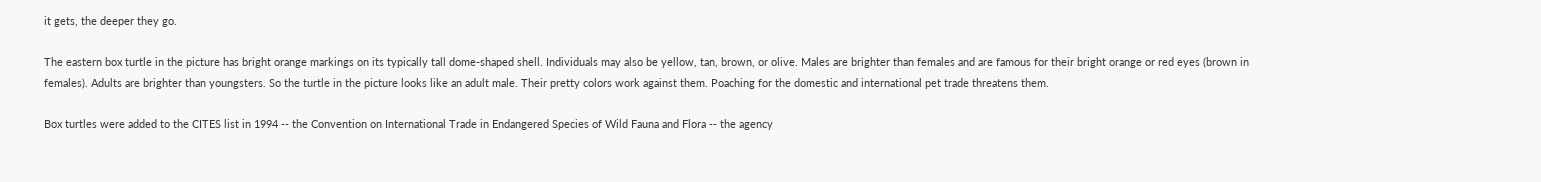it gets, the deeper they go.

The eastern box turtle in the picture has bright orange markings on its typically tall dome-shaped shell. Individuals may also be yellow, tan, brown, or olive. Males are brighter than females and are famous for their bright orange or red eyes (brown in females). Adults are brighter than youngsters. So the turtle in the picture looks like an adult male. Their pretty colors work against them. Poaching for the domestic and international pet trade threatens them.

Box turtles were added to the CITES list in 1994 -- the Convention on International Trade in Endangered Species of Wild Fauna and Flora -- the agency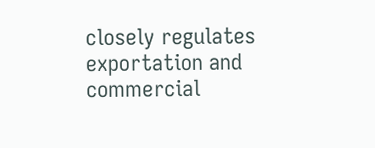closely regulates exportation and commercial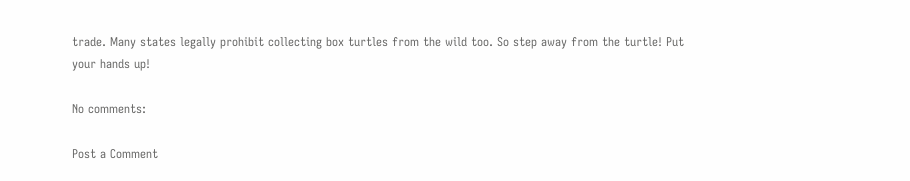trade. Many states legally prohibit collecting box turtles from the wild too. So step away from the turtle! Put your hands up!

No comments:

Post a Comment